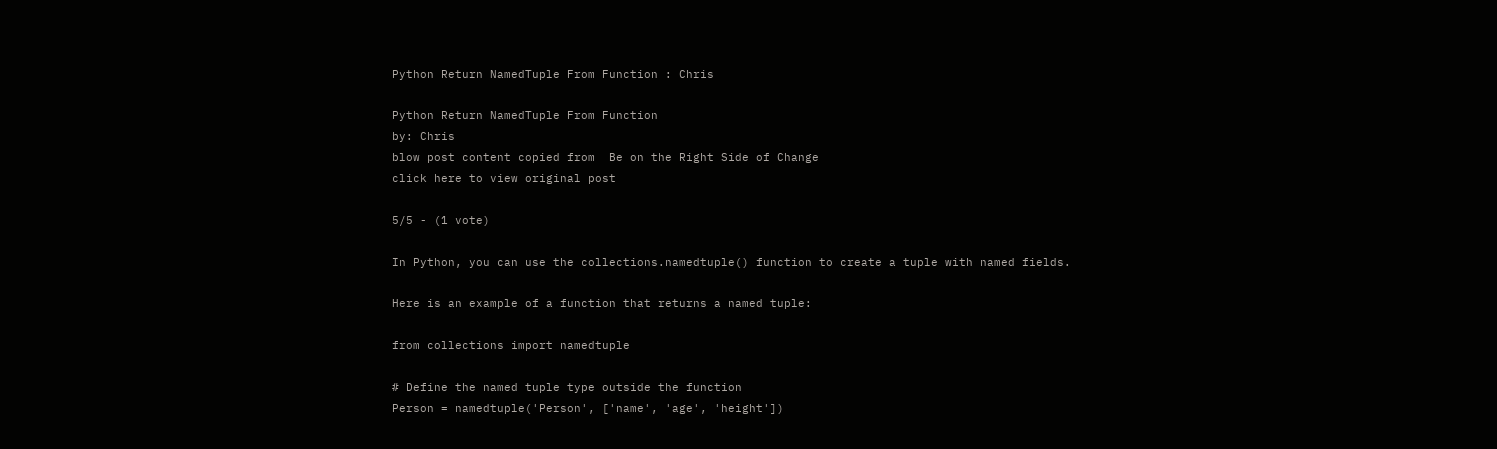Python Return NamedTuple From Function : Chris

Python Return NamedTuple From Function
by: Chris
blow post content copied from  Be on the Right Side of Change
click here to view original post

5/5 - (1 vote)

In Python, you can use the collections.namedtuple() function to create a tuple with named fields.

Here is an example of a function that returns a named tuple:

from collections import namedtuple

# Define the named tuple type outside the function
Person = namedtuple('Person', ['name', 'age', 'height'])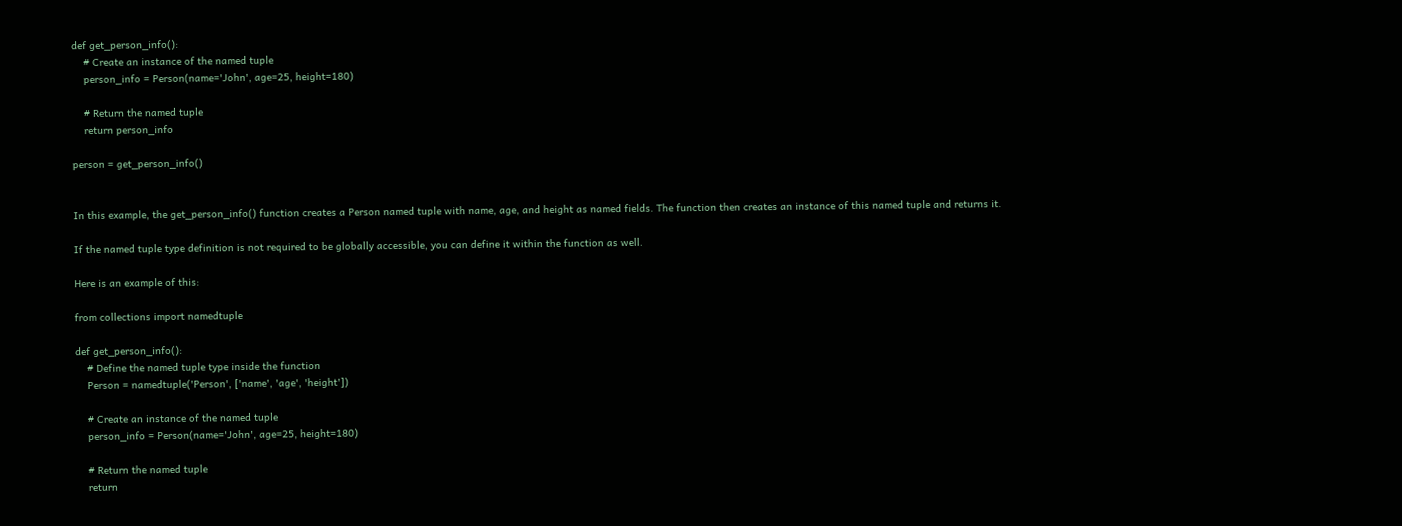def get_person_info():
    # Create an instance of the named tuple
    person_info = Person(name='John', age=25, height=180)

    # Return the named tuple
    return person_info

person = get_person_info()


In this example, the get_person_info() function creates a Person named tuple with name, age, and height as named fields. The function then creates an instance of this named tuple and returns it.

If the named tuple type definition is not required to be globally accessible, you can define it within the function as well.

Here is an example of this:

from collections import namedtuple

def get_person_info():
    # Define the named tuple type inside the function
    Person = namedtuple('Person', ['name', 'age', 'height'])

    # Create an instance of the named tuple
    person_info = Person(name='John', age=25, height=180)

    # Return the named tuple
    return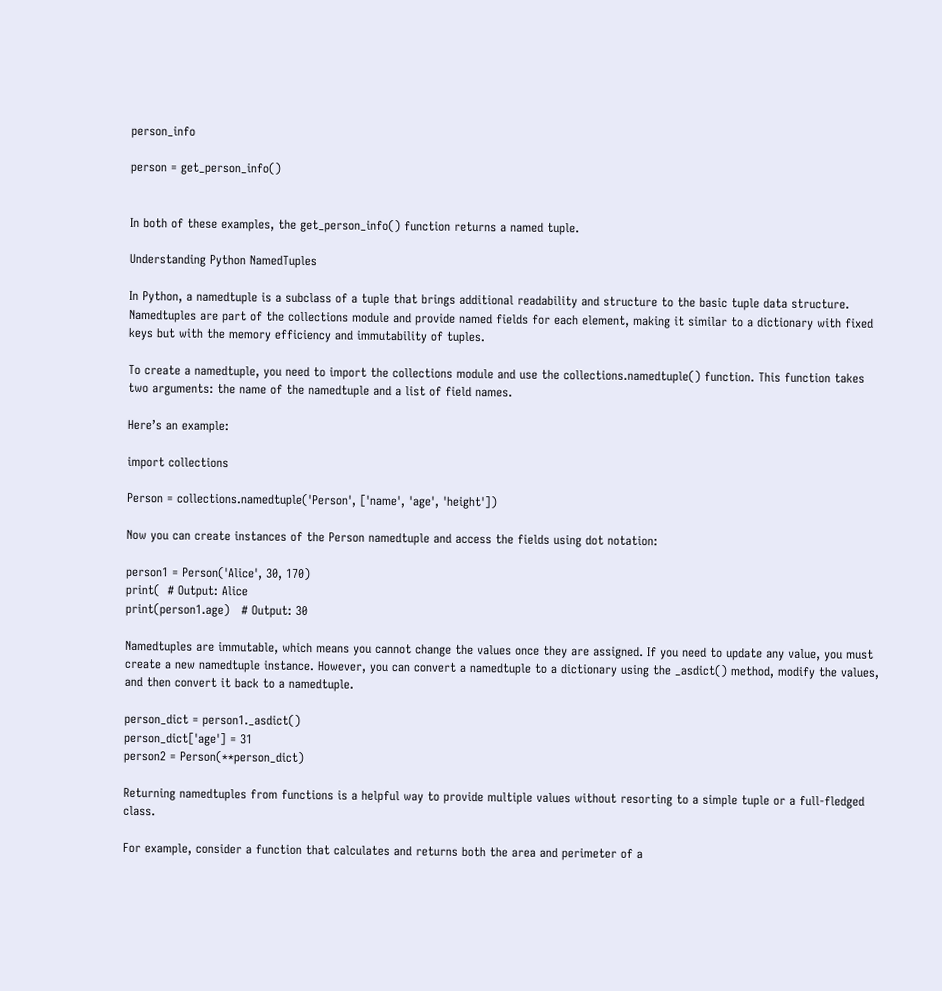person_info

person = get_person_info()


In both of these examples, the get_person_info() function returns a named tuple.

Understanding Python NamedTuples

In Python, a namedtuple is a subclass of a tuple that brings additional readability and structure to the basic tuple data structure. Namedtuples are part of the collections module and provide named fields for each element, making it similar to a dictionary with fixed keys but with the memory efficiency and immutability of tuples.

To create a namedtuple, you need to import the collections module and use the collections.namedtuple() function. This function takes two arguments: the name of the namedtuple and a list of field names.

Here’s an example:

import collections

Person = collections.namedtuple('Person', ['name', 'age', 'height'])

Now you can create instances of the Person namedtuple and access the fields using dot notation:

person1 = Person('Alice', 30, 170)
print(  # Output: Alice
print(person1.age)   # Output: 30

Namedtuples are immutable, which means you cannot change the values once they are assigned. If you need to update any value, you must create a new namedtuple instance. However, you can convert a namedtuple to a dictionary using the _asdict() method, modify the values, and then convert it back to a namedtuple.

person_dict = person1._asdict()
person_dict['age'] = 31
person2 = Person(**person_dict)

Returning namedtuples from functions is a helpful way to provide multiple values without resorting to a simple tuple or a full-fledged class.

For example, consider a function that calculates and returns both the area and perimeter of a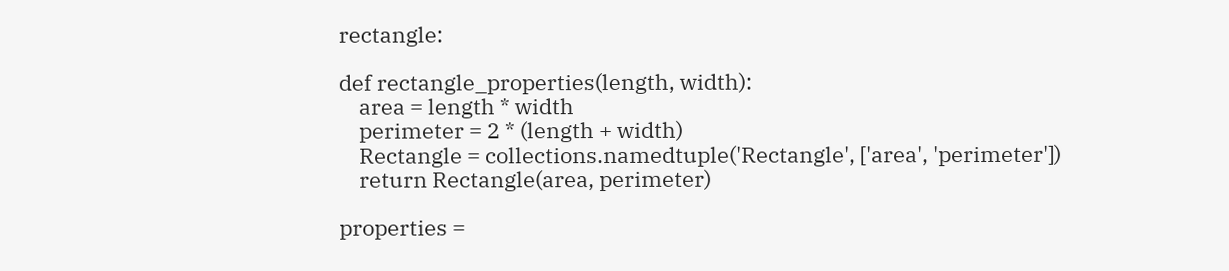rectangle:

def rectangle_properties(length, width):
    area = length * width
    perimeter = 2 * (length + width)
    Rectangle = collections.namedtuple('Rectangle', ['area', 'perimeter'])
    return Rectangle(area, perimeter)

properties =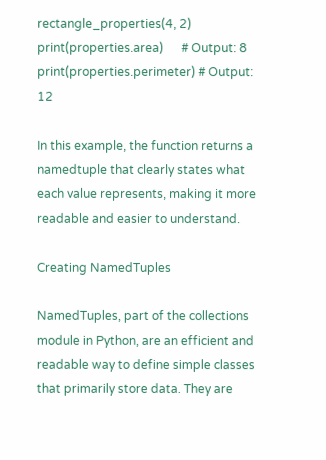rectangle_properties(4, 2)
print(properties.area)      # Output: 8
print(properties.perimeter) # Output: 12

In this example, the function returns a namedtuple that clearly states what each value represents, making it more readable and easier to understand.

Creating NamedTuples

NamedTuples, part of the collections module in Python, are an efficient and readable way to define simple classes that primarily store data. They are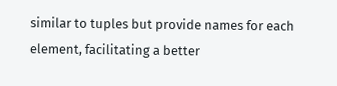similar to tuples but provide names for each element, facilitating a better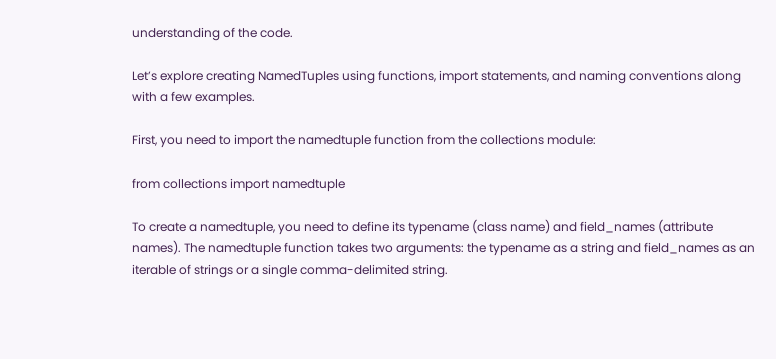understanding of the code.

Let’s explore creating NamedTuples using functions, import statements, and naming conventions along with a few examples.

First, you need to import the namedtuple function from the collections module:

from collections import namedtuple

To create a namedtuple, you need to define its typename (class name) and field_names (attribute names). The namedtuple function takes two arguments: the typename as a string and field_names as an iterable of strings or a single comma-delimited string.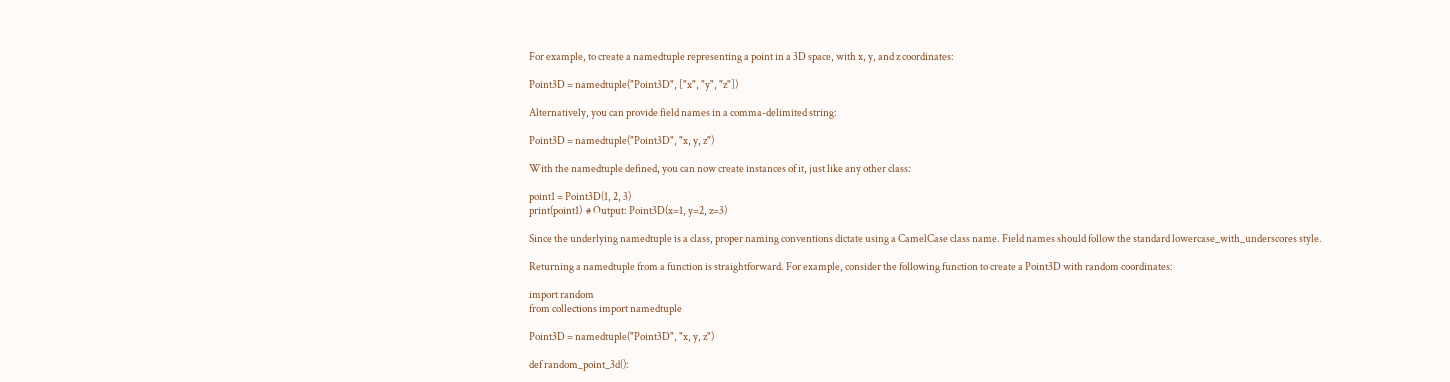For example, to create a namedtuple representing a point in a 3D space, with x, y, and z coordinates:

Point3D = namedtuple("Point3D", ["x", "y", "z"])

Alternatively, you can provide field names in a comma-delimited string:

Point3D = namedtuple("Point3D", "x, y, z")

With the namedtuple defined, you can now create instances of it, just like any other class:

point1 = Point3D(1, 2, 3)
print(point1)  # Output: Point3D(x=1, y=2, z=3)

Since the underlying namedtuple is a class, proper naming conventions dictate using a CamelCase class name. Field names should follow the standard lowercase_with_underscores style.

Returning a namedtuple from a function is straightforward. For example, consider the following function to create a Point3D with random coordinates:

import random
from collections import namedtuple

Point3D = namedtuple("Point3D", "x, y, z")

def random_point_3d():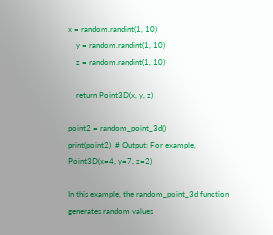x = random.randint(1, 10)
    y = random.randint(1, 10)
    z = random.randint(1, 10)

    return Point3D(x, y, z)

point2 = random_point_3d()
print(point2)  # Output: For example, Point3D(x=4, y=7, z=2)

In this example, the random_point_3d function generates random values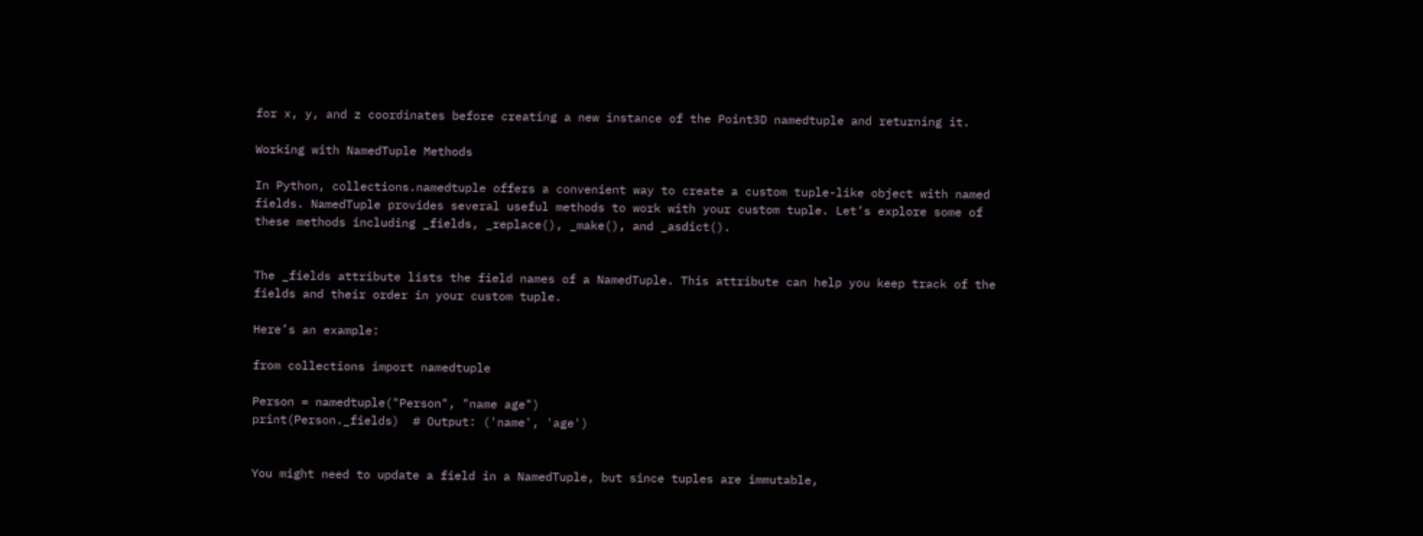for x, y, and z coordinates before creating a new instance of the Point3D namedtuple and returning it.

Working with NamedTuple Methods

In Python, collections.namedtuple offers a convenient way to create a custom tuple-like object with named fields. NamedTuple provides several useful methods to work with your custom tuple. Let’s explore some of these methods including _fields, _replace(), _make(), and _asdict().


The _fields attribute lists the field names of a NamedTuple. This attribute can help you keep track of the fields and their order in your custom tuple.

Here’s an example:

from collections import namedtuple

Person = namedtuple("Person", "name age")
print(Person._fields)  # Output: ('name', 'age')


You might need to update a field in a NamedTuple, but since tuples are immutable,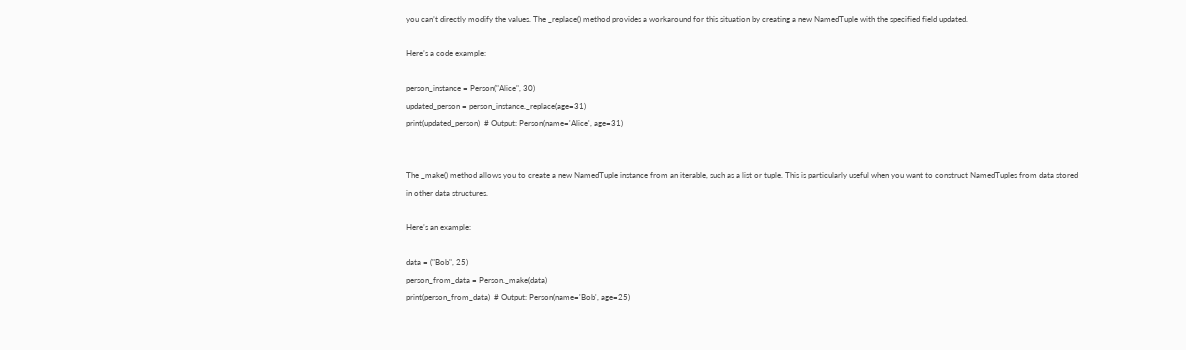you can’t directly modify the values. The _replace() method provides a workaround for this situation by creating a new NamedTuple with the specified field updated.

Here’s a code example:

person_instance = Person("Alice", 30)
updated_person = person_instance._replace(age=31)
print(updated_person)  # Output: Person(name='Alice', age=31)


The _make() method allows you to create a new NamedTuple instance from an iterable, such as a list or tuple. This is particularly useful when you want to construct NamedTuples from data stored in other data structures.

Here’s an example:

data = ("Bob", 25)
person_from_data = Person._make(data)
print(person_from_data)  # Output: Person(name='Bob', age=25)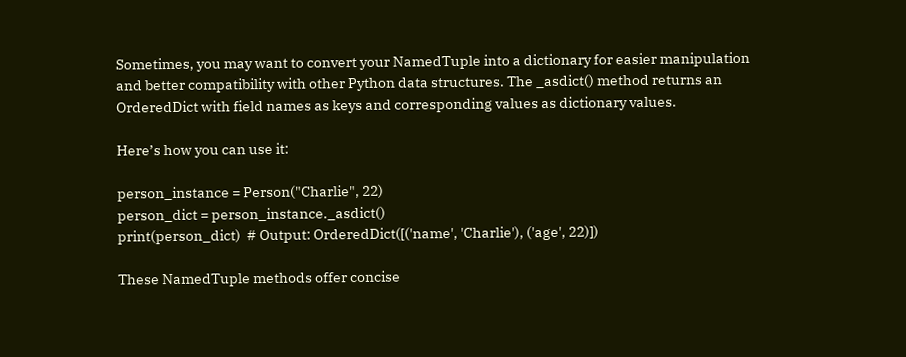Sometimes, you may want to convert your NamedTuple into a dictionary for easier manipulation and better compatibility with other Python data structures. The _asdict() method returns an OrderedDict with field names as keys and corresponding values as dictionary values.

Here’s how you can use it:

person_instance = Person("Charlie", 22)
person_dict = person_instance._asdict()
print(person_dict)  # Output: OrderedDict([('name', 'Charlie'), ('age', 22)])

These NamedTuple methods offer concise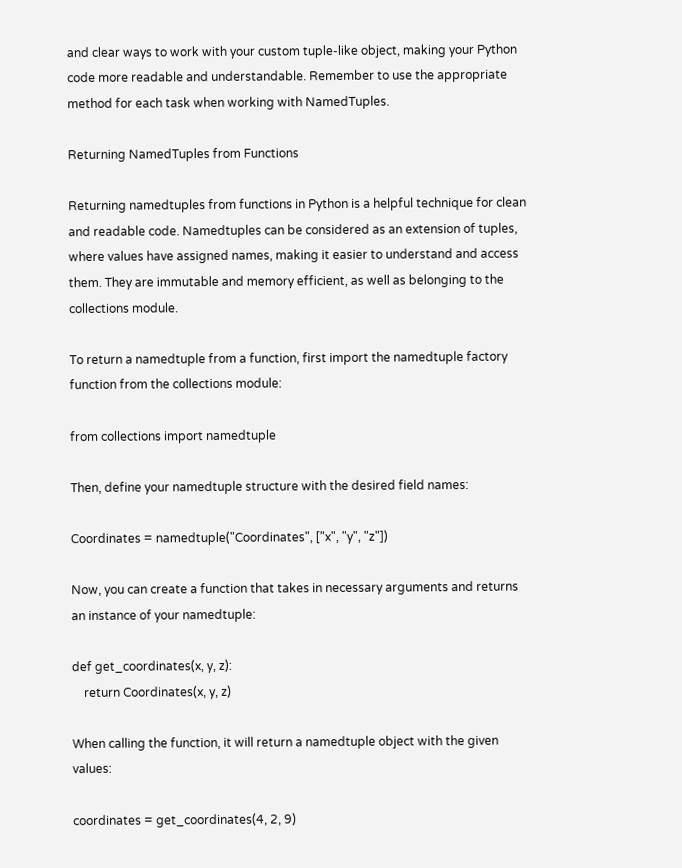and clear ways to work with your custom tuple-like object, making your Python code more readable and understandable. Remember to use the appropriate method for each task when working with NamedTuples.

Returning NamedTuples from Functions

Returning namedtuples from functions in Python is a helpful technique for clean and readable code. Namedtuples can be considered as an extension of tuples, where values have assigned names, making it easier to understand and access them. They are immutable and memory efficient, as well as belonging to the collections module.

To return a namedtuple from a function, first import the namedtuple factory function from the collections module:

from collections import namedtuple

Then, define your namedtuple structure with the desired field names:

Coordinates = namedtuple("Coordinates", ["x", "y", "z"])

Now, you can create a function that takes in necessary arguments and returns an instance of your namedtuple:

def get_coordinates(x, y, z):
    return Coordinates(x, y, z)

When calling the function, it will return a namedtuple object with the given values:

coordinates = get_coordinates(4, 2, 9)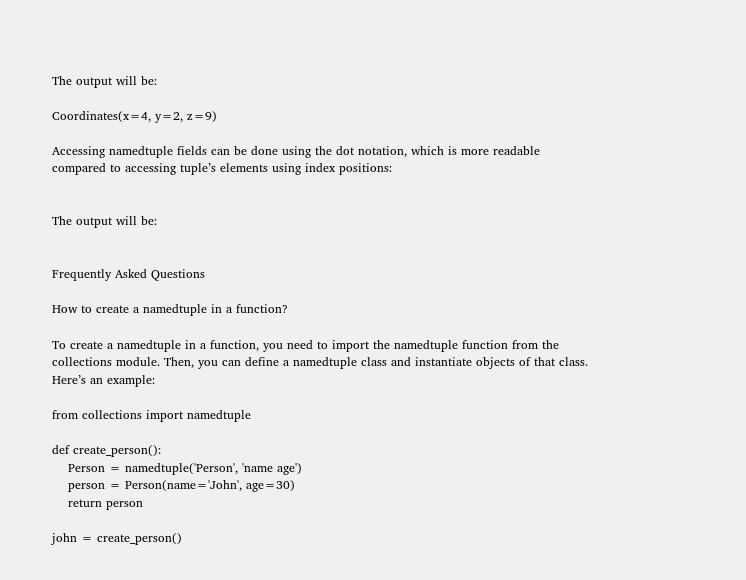The output will be:

Coordinates(x=4, y=2, z=9)

Accessing namedtuple fields can be done using the dot notation, which is more readable compared to accessing tuple’s elements using index positions:


The output will be:


Frequently Asked Questions

How to create a namedtuple in a function?

To create a namedtuple in a function, you need to import the namedtuple function from the collections module. Then, you can define a namedtuple class and instantiate objects of that class. Here’s an example:

from collections import namedtuple

def create_person():
    Person = namedtuple('Person', 'name age')
    person = Person(name='John', age=30)
    return person

john = create_person()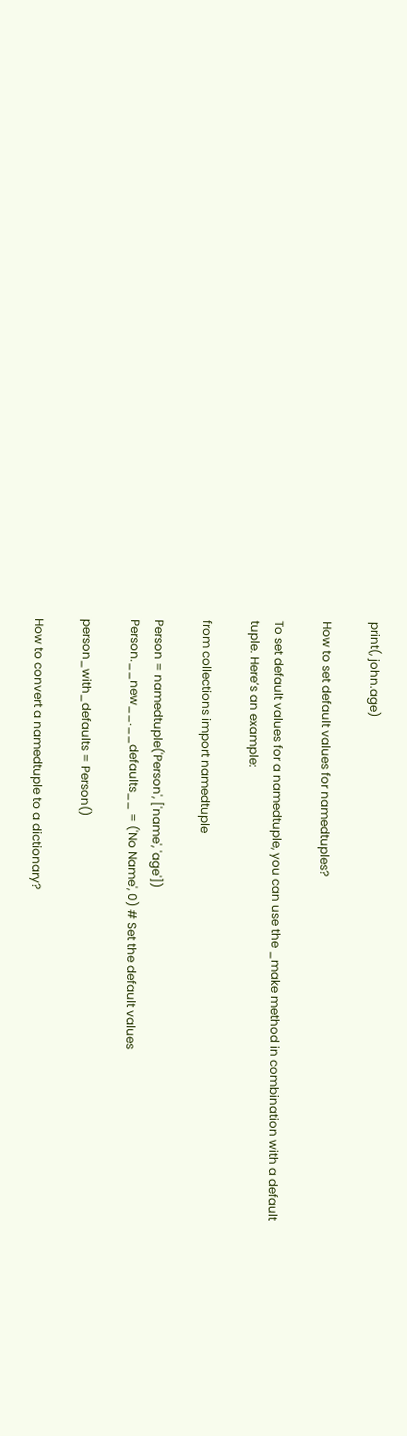print(, john.age)

How to set default values for namedtuples?

To set default values for a namedtuple, you can use the _make method in combination with a default tuple. Here’s an example:

from collections import namedtuple

Person = namedtuple('Person', ['name', 'age'])
Person.__new__.__defaults__ = ('No Name', 0) # Set the default values

person_with_defaults = Person()

How to convert a namedtuple to a dictionary?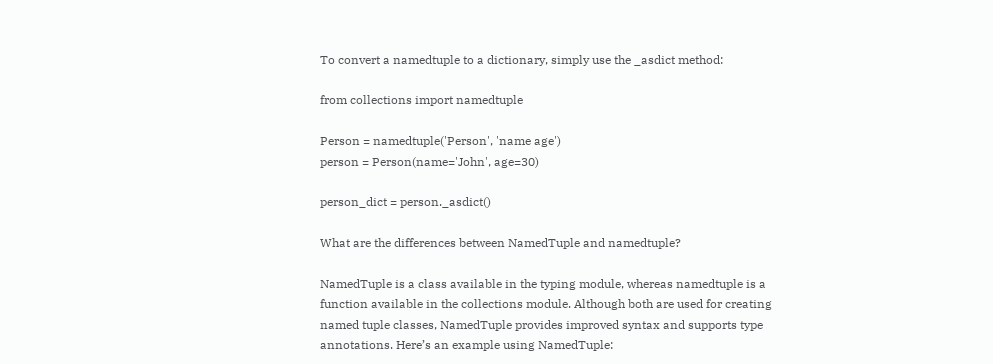To convert a namedtuple to a dictionary, simply use the _asdict method:

from collections import namedtuple

Person = namedtuple('Person', 'name age')
person = Person(name='John', age=30)

person_dict = person._asdict()

What are the differences between NamedTuple and namedtuple?

NamedTuple is a class available in the typing module, whereas namedtuple is a function available in the collections module. Although both are used for creating named tuple classes, NamedTuple provides improved syntax and supports type annotations. Here’s an example using NamedTuple: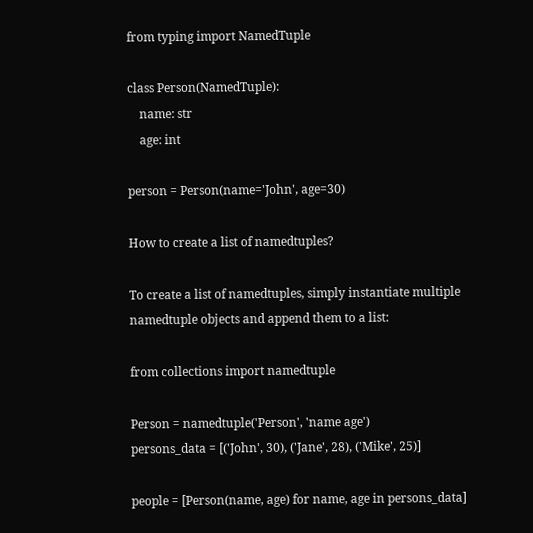from typing import NamedTuple

class Person(NamedTuple):
    name: str
    age: int

person = Person(name='John', age=30)

How to create a list of namedtuples?

To create a list of namedtuples, simply instantiate multiple namedtuple objects and append them to a list:

from collections import namedtuple

Person = namedtuple('Person', 'name age')
persons_data = [('John', 30), ('Jane', 28), ('Mike', 25)]

people = [Person(name, age) for name, age in persons_data]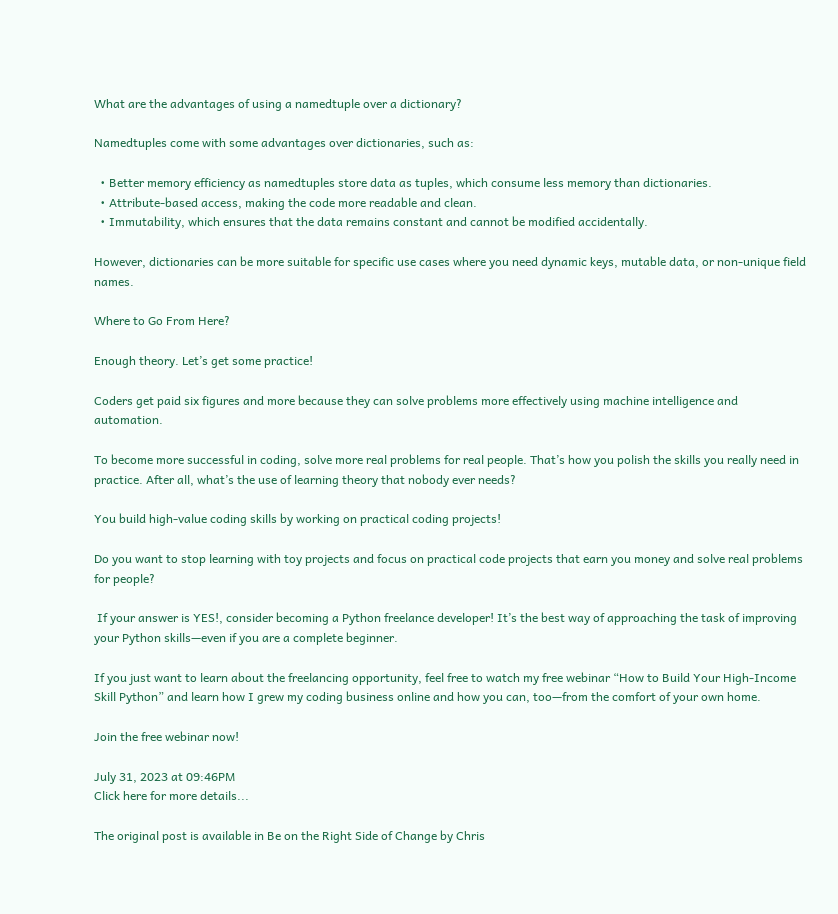What are the advantages of using a namedtuple over a dictionary?

Namedtuples come with some advantages over dictionaries, such as:

  • Better memory efficiency as namedtuples store data as tuples, which consume less memory than dictionaries.
  • Attribute-based access, making the code more readable and clean.
  • Immutability, which ensures that the data remains constant and cannot be modified accidentally.

However, dictionaries can be more suitable for specific use cases where you need dynamic keys, mutable data, or non-unique field names.

Where to Go From Here?

Enough theory. Let’s get some practice!

Coders get paid six figures and more because they can solve problems more effectively using machine intelligence and automation.

To become more successful in coding, solve more real problems for real people. That’s how you polish the skills you really need in practice. After all, what’s the use of learning theory that nobody ever needs?

You build high-value coding skills by working on practical coding projects!

Do you want to stop learning with toy projects and focus on practical code projects that earn you money and solve real problems for people?

 If your answer is YES!, consider becoming a Python freelance developer! It’s the best way of approaching the task of improving your Python skills—even if you are a complete beginner.

If you just want to learn about the freelancing opportunity, feel free to watch my free webinar “How to Build Your High-Income Skill Python” and learn how I grew my coding business online and how you can, too—from the comfort of your own home.

Join the free webinar now!

July 31, 2023 at 09:46PM
Click here for more details...

The original post is available in Be on the Right Side of Change by Chris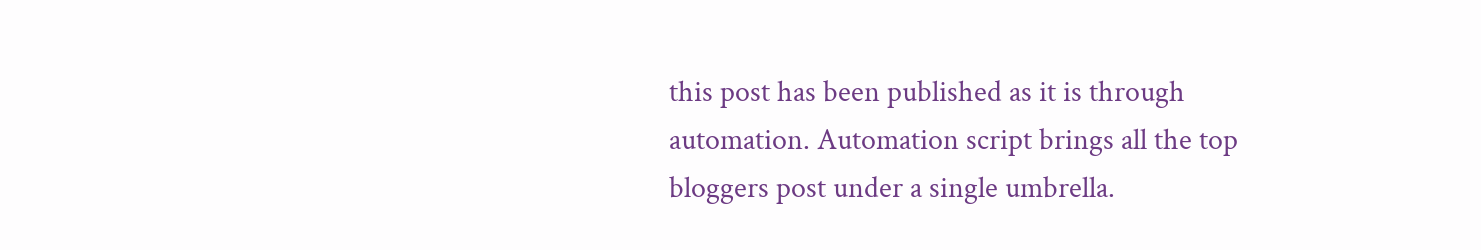this post has been published as it is through automation. Automation script brings all the top bloggers post under a single umbrella.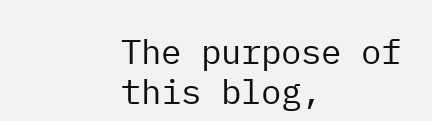The purpose of this blog,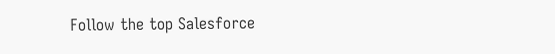Follow the top Salesforce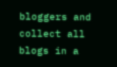bloggers and collect all blogs in a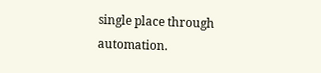single place through automation.